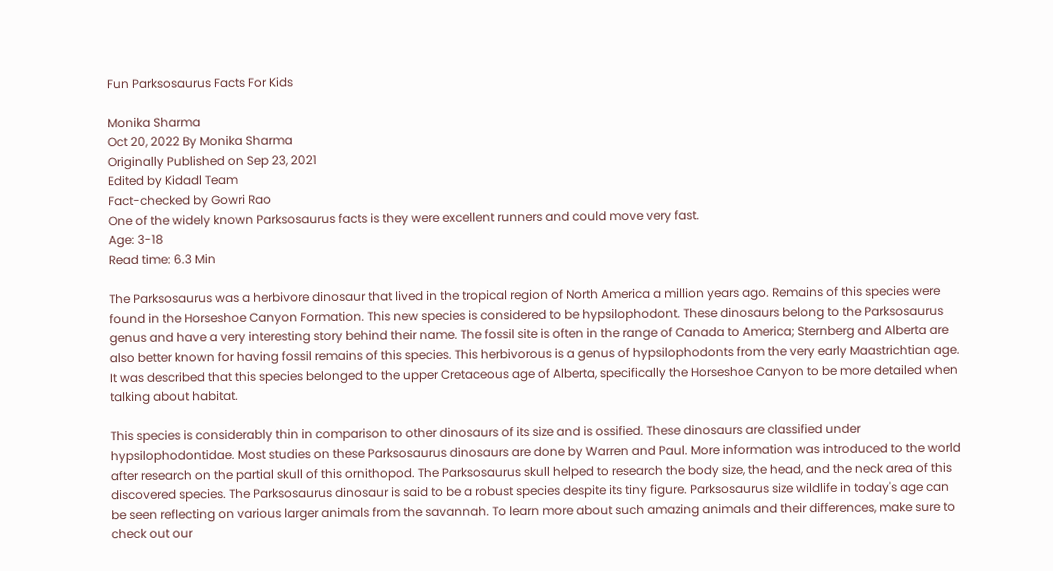Fun Parksosaurus Facts For Kids

Monika Sharma
Oct 20, 2022 By Monika Sharma
Originally Published on Sep 23, 2021
Edited by Kidadl Team
Fact-checked by Gowri Rao
One of the widely known Parksosaurus facts is they were excellent runners and could move very fast.
Age: 3-18
Read time: 6.3 Min

The Parksosaurus was a herbivore dinosaur that lived in the tropical region of North America a million years ago. Remains of this species were found in the Horseshoe Canyon Formation. This new species is considered to be hypsilophodont. These dinosaurs belong to the Parksosaurus genus and have a very interesting story behind their name. The fossil site is often in the range of Canada to America; Sternberg and Alberta are also better known for having fossil remains of this species. This herbivorous is a genus of hypsilophodonts from the very early Maastrichtian age. It was described that this species belonged to the upper Cretaceous age of Alberta, specifically the Horseshoe Canyon to be more detailed when talking about habitat.

This species is considerably thin in comparison to other dinosaurs of its size and is ossified. These dinosaurs are classified under hypsilophodontidae. Most studies on these Parksosaurus dinosaurs are done by Warren and Paul. More information was introduced to the world after research on the partial skull of this ornithopod. The Parksosaurus skull helped to research the body size, the head, and the neck area of this discovered species. The Parksosaurus dinosaur is said to be a robust species despite its tiny figure. Parksosaurus size wildlife in today's age can be seen reflecting on various larger animals from the savannah. To learn more about such amazing animals and their differences, make sure to check out our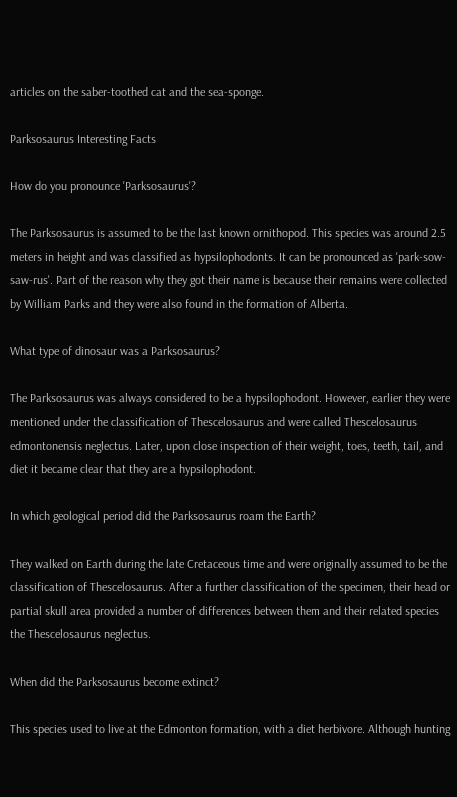articles on the saber-toothed cat and the sea-sponge.

Parksosaurus Interesting Facts

How do you pronounce 'Parksosaurus'?

The Parksosaurus is assumed to be the last known ornithopod. This species was around 2.5 meters in height and was classified as hypsilophodonts. It can be pronounced as 'park-sow-saw-rus'. Part of the reason why they got their name is because their remains were collected by William Parks and they were also found in the formation of Alberta.

What type of dinosaur was a Parksosaurus?

The Parksosaurus was always considered to be a hypsilophodont. However, earlier they were mentioned under the classification of Thescelosaurus and were called Thescelosaurus edmontonensis neglectus. Later, upon close inspection of their weight, toes, teeth, tail, and diet it became clear that they are a hypsilophodont.

In which geological period did the Parksosaurus roam the Earth?

They walked on Earth during the late Cretaceous time and were originally assumed to be the classification of Thescelosaurus. After a further classification of the specimen, their head or partial skull area provided a number of differences between them and their related species the Thescelosaurus neglectus.

When did the Parksosaurus become extinct?

This species used to live at the Edmonton formation, with a diet herbivore. Although hunting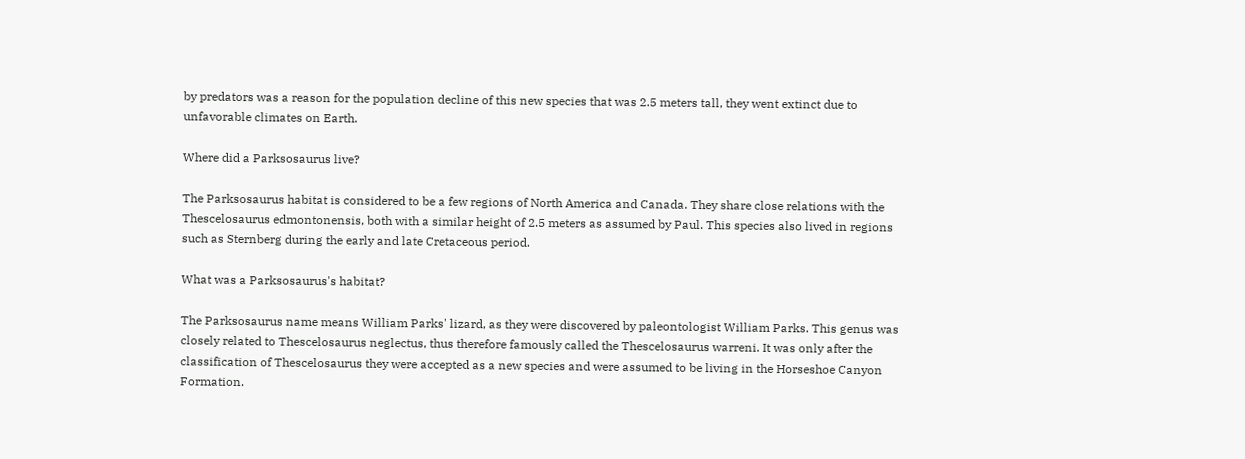by predators was a reason for the population decline of this new species that was 2.5 meters tall, they went extinct due to unfavorable climates on Earth.

Where did a Parksosaurus live?

The Parksosaurus habitat is considered to be a few regions of North America and Canada. They share close relations with the Thescelosaurus edmontonensis, both with a similar height of 2.5 meters as assumed by Paul. This species also lived in regions such as Sternberg during the early and late Cretaceous period.

What was a Parksosaurus's habitat?

The Parksosaurus name means William Parks' lizard, as they were discovered by paleontologist William Parks. This genus was closely related to Thescelosaurus neglectus, thus therefore famously called the Thescelosaurus warreni. It was only after the classification of Thescelosaurus they were accepted as a new species and were assumed to be living in the Horseshoe Canyon Formation.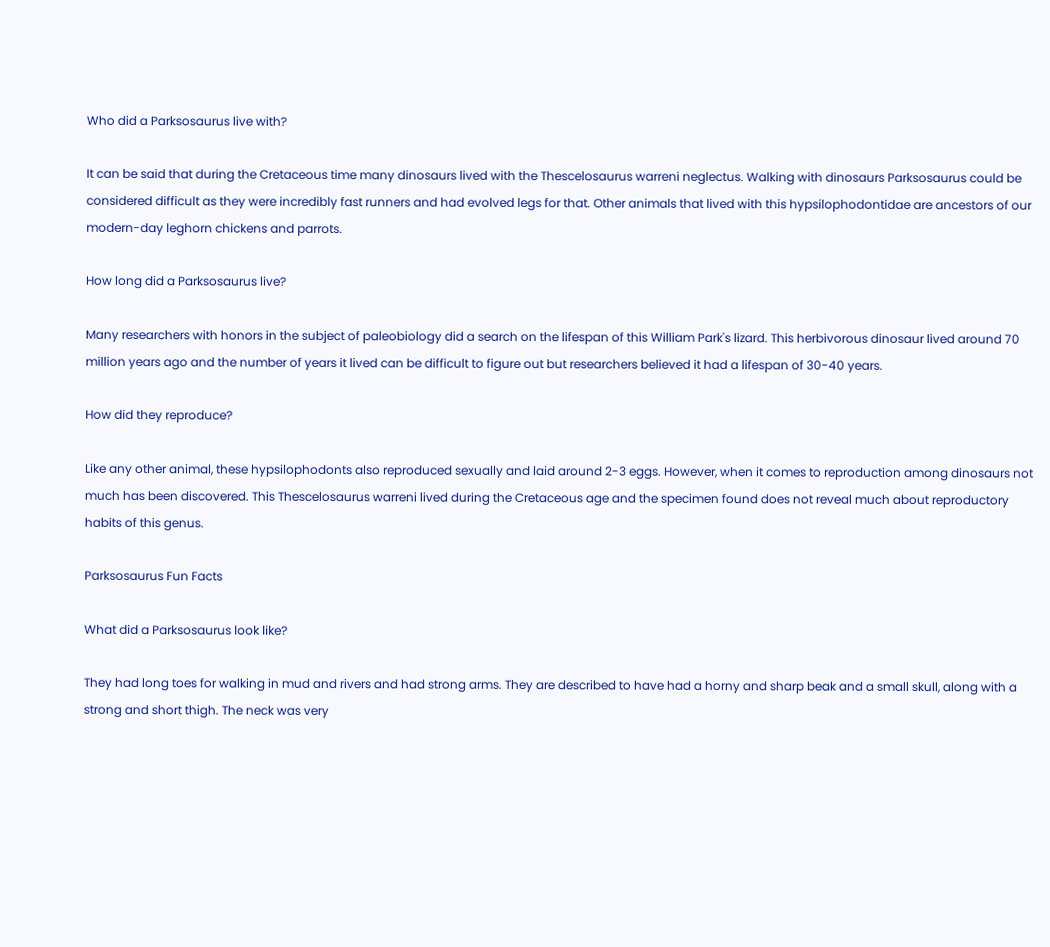Who did a Parksosaurus live with?

It can be said that during the Cretaceous time many dinosaurs lived with the Thescelosaurus warreni neglectus. Walking with dinosaurs Parksosaurus could be considered difficult as they were incredibly fast runners and had evolved legs for that. Other animals that lived with this hypsilophodontidae are ancestors of our modern-day leghorn chickens and parrots.

How long did a Parksosaurus live?

Many researchers with honors in the subject of paleobiology did a search on the lifespan of this William Park's lizard. This herbivorous dinosaur lived around 70 million years ago and the number of years it lived can be difficult to figure out but researchers believed it had a lifespan of 30-40 years.

How did they reproduce?

Like any other animal, these hypsilophodonts also reproduced sexually and laid around 2-3 eggs. However, when it comes to reproduction among dinosaurs not much has been discovered. This Thescelosaurus warreni lived during the Cretaceous age and the specimen found does not reveal much about reproductory habits of this genus.

Parksosaurus Fun Facts

What did a Parksosaurus look like?

They had long toes for walking in mud and rivers and had strong arms. They are described to have had a horny and sharp beak and a small skull, along with a strong and short thigh. The neck was very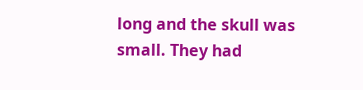long and the skull was small. They had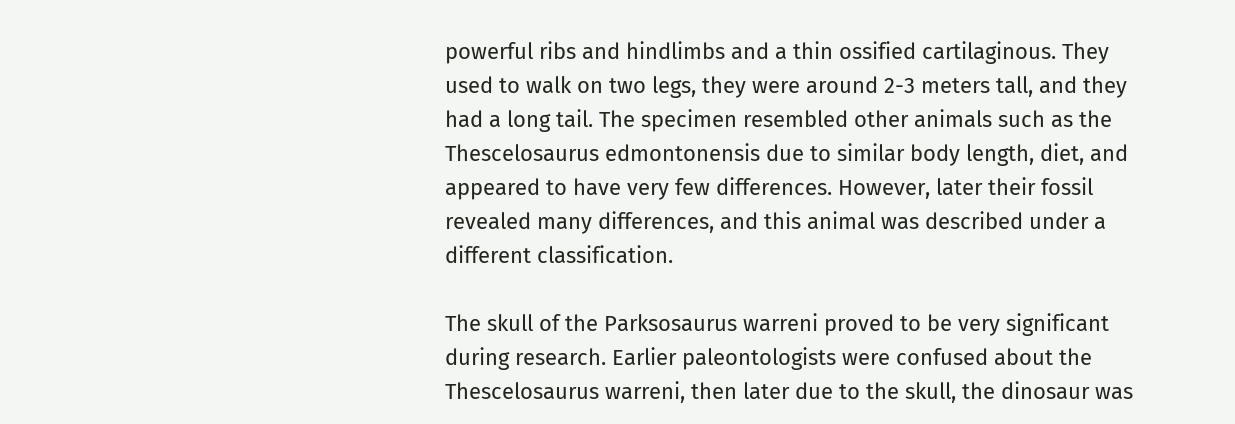powerful ribs and hindlimbs and a thin ossified cartilaginous. They used to walk on two legs, they were around 2-3 meters tall, and they had a long tail. The specimen resembled other animals such as the Thescelosaurus edmontonensis due to similar body length, diet, and appeared to have very few differences. However, later their fossil revealed many differences, and this animal was described under a different classification.

The skull of the Parksosaurus warreni proved to be very significant during research. Earlier paleontologists were confused about the Thescelosaurus warreni, then later due to the skull, the dinosaur was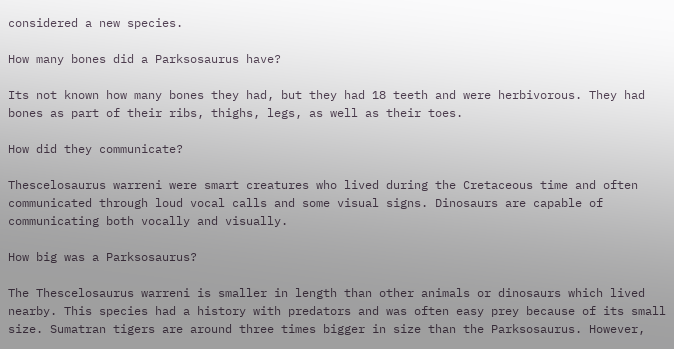considered a new species.

How many bones did a Parksosaurus have?

Its not known how many bones they had, but they had 18 teeth and were herbivorous. They had bones as part of their ribs, thighs, legs, as well as their toes.

How did they communicate?

Thescelosaurus warreni were smart creatures who lived during the Cretaceous time and often communicated through loud vocal calls and some visual signs. Dinosaurs are capable of communicating both vocally and visually.

How big was a Parksosaurus?

The Thescelosaurus warreni is smaller in length than other animals or dinosaurs which lived nearby. This species had a history with predators and was often easy prey because of its small size. Sumatran tigers are around three times bigger in size than the Parksosaurus. However,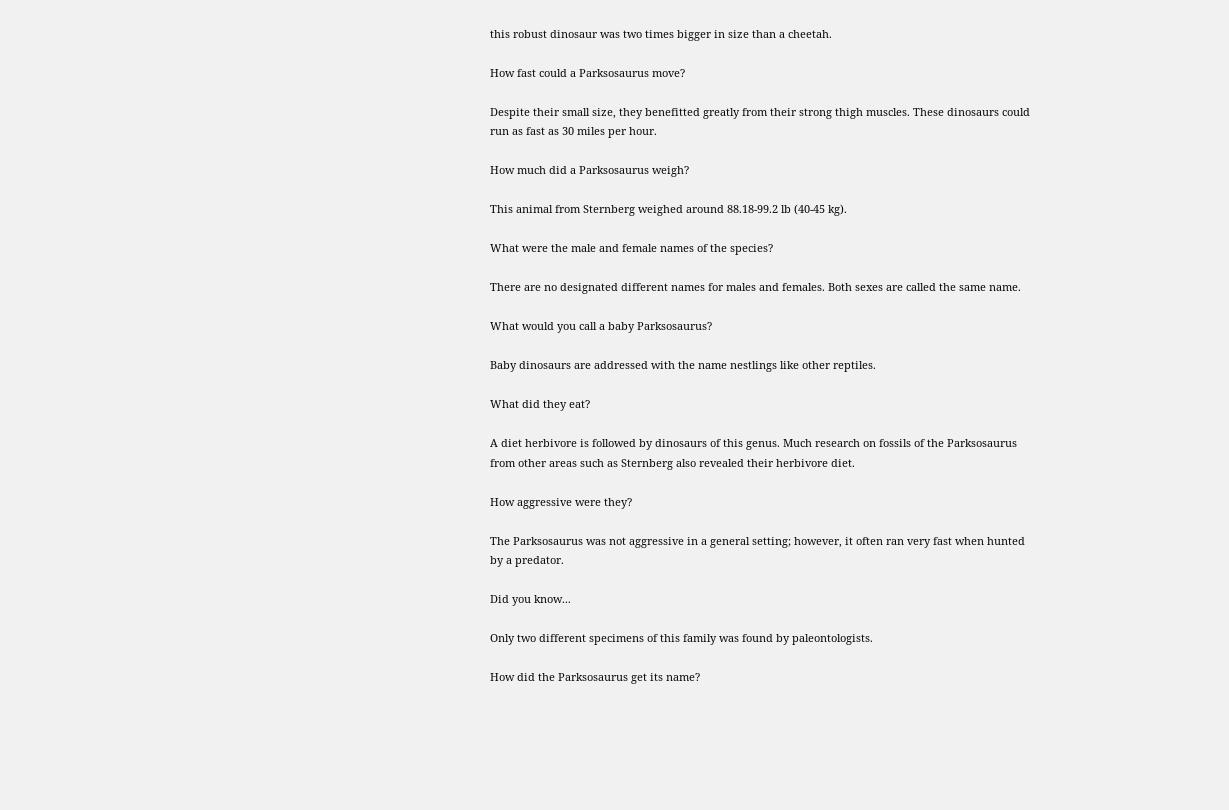this robust dinosaur was two times bigger in size than a cheetah.

How fast could a Parksosaurus move?

Despite their small size, they benefitted greatly from their strong thigh muscles. These dinosaurs could run as fast as 30 miles per hour.

How much did a Parksosaurus weigh?

This animal from Sternberg weighed around 88.18-99.2 lb (40-45 kg).

What were the male and female names of the species?

There are no designated different names for males and females. Both sexes are called the same name.

What would you call a baby Parksosaurus?

Baby dinosaurs are addressed with the name nestlings like other reptiles.

What did they eat?

A diet herbivore is followed by dinosaurs of this genus. Much research on fossils of the Parksosaurus from other areas such as Sternberg also revealed their herbivore diet.

How aggressive were they?

The Parksosaurus was not aggressive in a general setting; however, it often ran very fast when hunted by a predator.

Did you know...

Only two different specimens of this family was found by paleontologists.

How did the Parksosaurus get its name?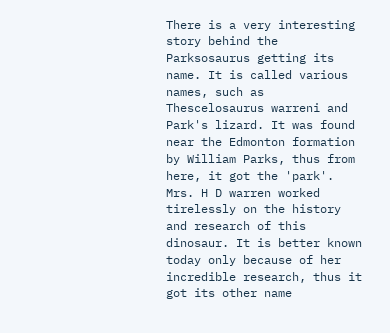There is a very interesting story behind the Parksosaurus getting its name. It is called various names, such as Thescelosaurus warreni and Park's lizard. It was found near the Edmonton formation by William Parks, thus from here, it got the 'park'. Mrs. H D warren worked tirelessly on the history and research of this dinosaur. It is better known today only because of her incredible research, thus it got its other name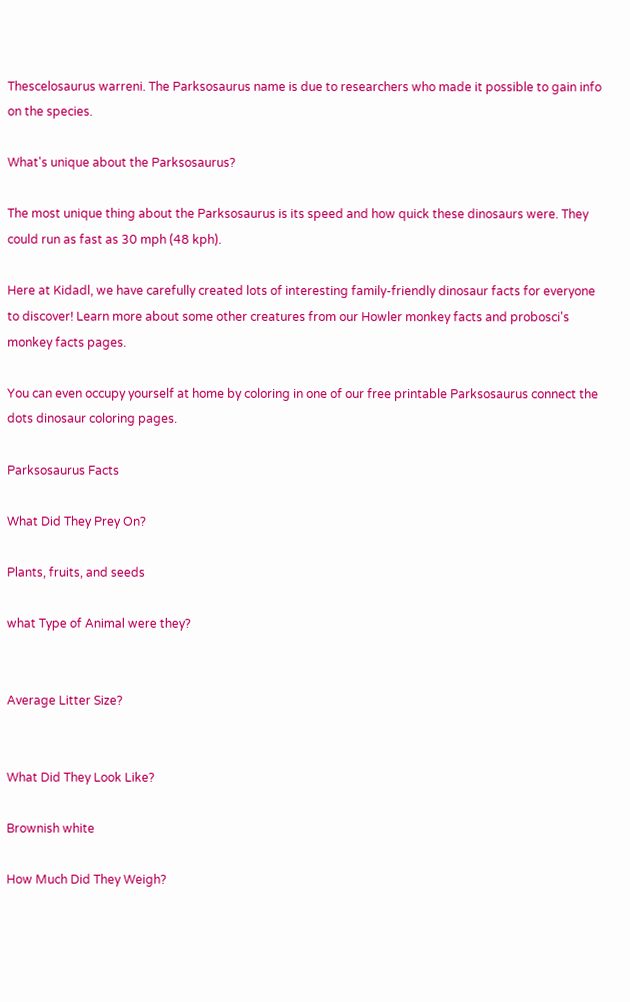Thescelosaurus warreni. The Parksosaurus name is due to researchers who made it possible to gain info on the species.

What's unique about the Parksosaurus?

The most unique thing about the Parksosaurus is its speed and how quick these dinosaurs were. They could run as fast as 30 mph (48 kph).

Here at Kidadl, we have carefully created lots of interesting family-friendly dinosaur facts for everyone to discover! Learn more about some other creatures from our Howler monkey facts and probosci's monkey facts pages.

You can even occupy yourself at home by coloring in one of our free printable Parksosaurus connect the dots dinosaur coloring pages.

Parksosaurus Facts

What Did They Prey On?

Plants, fruits, and seeds

what Type of Animal were they?


Average Litter Size?


What Did They Look Like?

Brownish white

How Much Did They Weigh?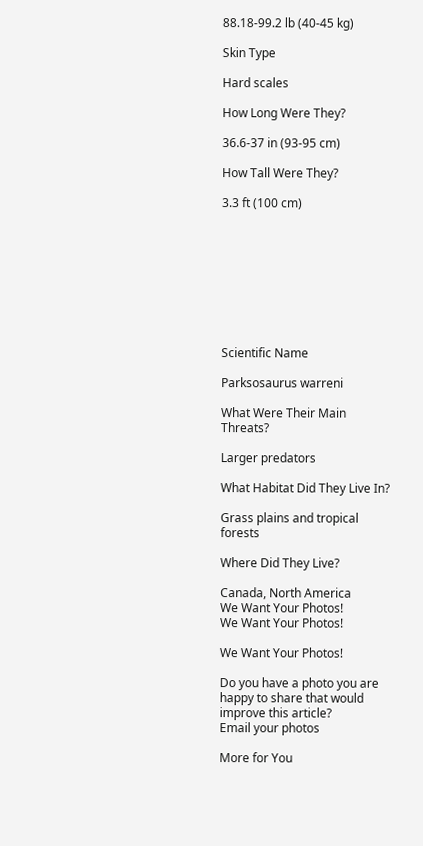88.18-99.2 lb (40-45 kg)

Skin Type

Hard scales

How Long Were They?

36.6-37 in (93-95 cm)

How Tall Were They?

3.3 ft (100 cm)









Scientific Name

Parksosaurus warreni

What Were Their Main Threats?

Larger predators

What Habitat Did They Live In?

Grass plains and tropical forests

Where Did They Live?

Canada, North America
We Want Your Photos!
We Want Your Photos!

We Want Your Photos!

Do you have a photo you are happy to share that would improve this article?
Email your photos

More for You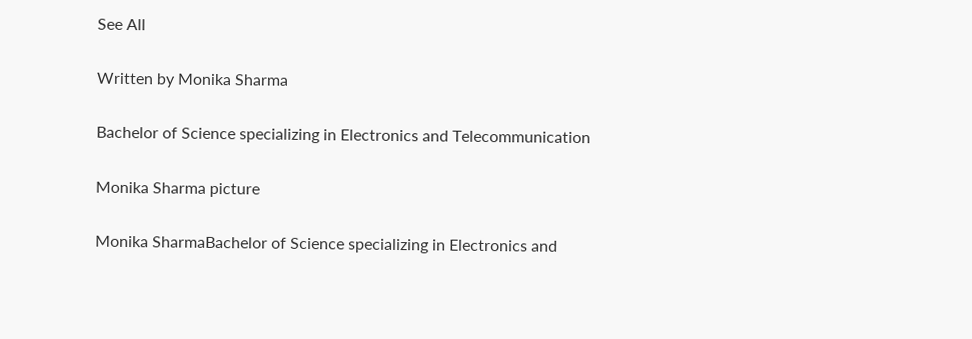See All

Written by Monika Sharma

Bachelor of Science specializing in Electronics and Telecommunication

Monika Sharma picture

Monika SharmaBachelor of Science specializing in Electronics and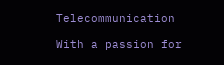Telecommunication

With a passion for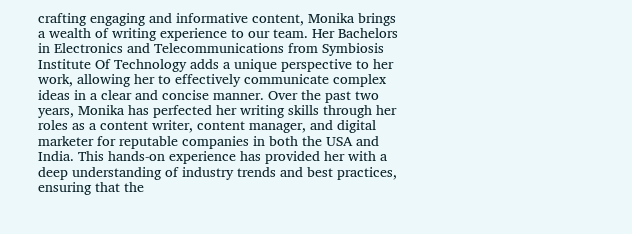crafting engaging and informative content, Monika brings a wealth of writing experience to our team. Her Bachelors in Electronics and Telecommunications from Symbiosis Institute Of Technology adds a unique perspective to her work, allowing her to effectively communicate complex ideas in a clear and concise manner. Over the past two years, Monika has perfected her writing skills through her roles as a content writer, content manager, and digital marketer for reputable companies in both the USA and India. This hands-on experience has provided her with a deep understanding of industry trends and best practices, ensuring that the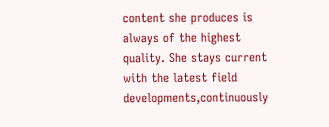content she produces is always of the highest quality. She stays current with the latest field developments,continuously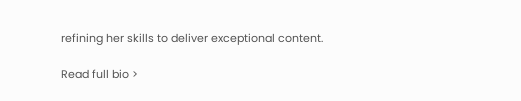refining her skills to deliver exceptional content.

Read full bio >